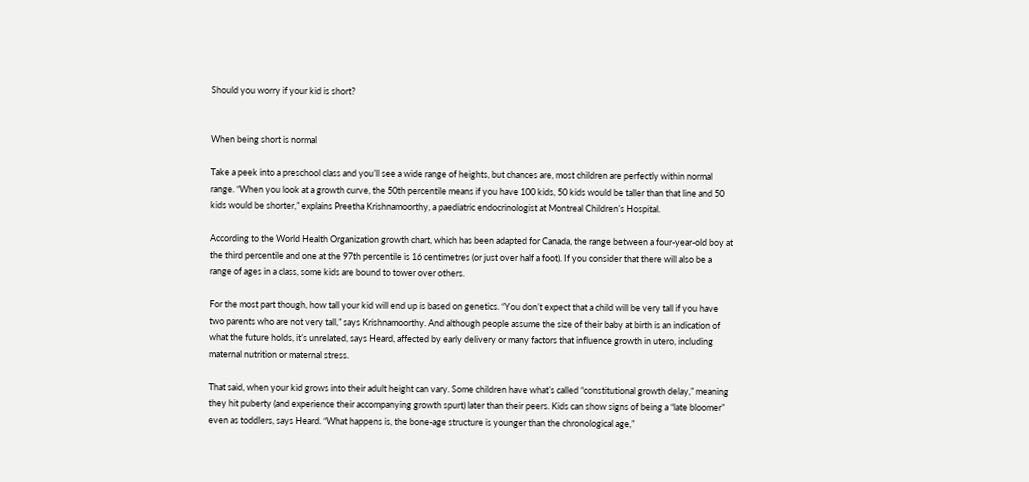Should you worry if your kid is short?


When being short is normal

Take a peek into a preschool class and you’ll see a wide range of heights, but chances are, most children are perfectly within normal range. “When you look at a growth curve, the 50th percentile means if you have 100 kids, 50 kids would be taller than that line and 50 kids would be shorter,” explains Preetha Krishnamoorthy, a paediatric endocrinologist at Montreal Children’s Hospital.

According to the World Health Organization growth chart, which has been adapted for Canada, the range between a four-year-old boy at the third percentile and one at the 97th percentile is 16 centimetres (or just over half a foot). If you consider that there will also be a range of ages in a class, some kids are bound to tower over others.

For the most part though, how tall your kid will end up is based on genetics. “You don’t expect that a child will be very tall if you have two parents who are not very tall,” says Krishnamoorthy. And although people assume the size of their baby at birth is an indication of what the future holds, it’s unrelated, says Heard, affected by early delivery or many factors that influence growth in utero, including maternal nutrition or maternal stress.

That said, when your kid grows into their adult height can vary. Some children have what’s called “constitutional growth delay,” meaning they hit puberty (and experience their accompanying growth spurt) later than their peers. Kids can show signs of being a “late bloomer” even as toddlers, says Heard. “What happens is, the bone-age structure is younger than the chronological age,”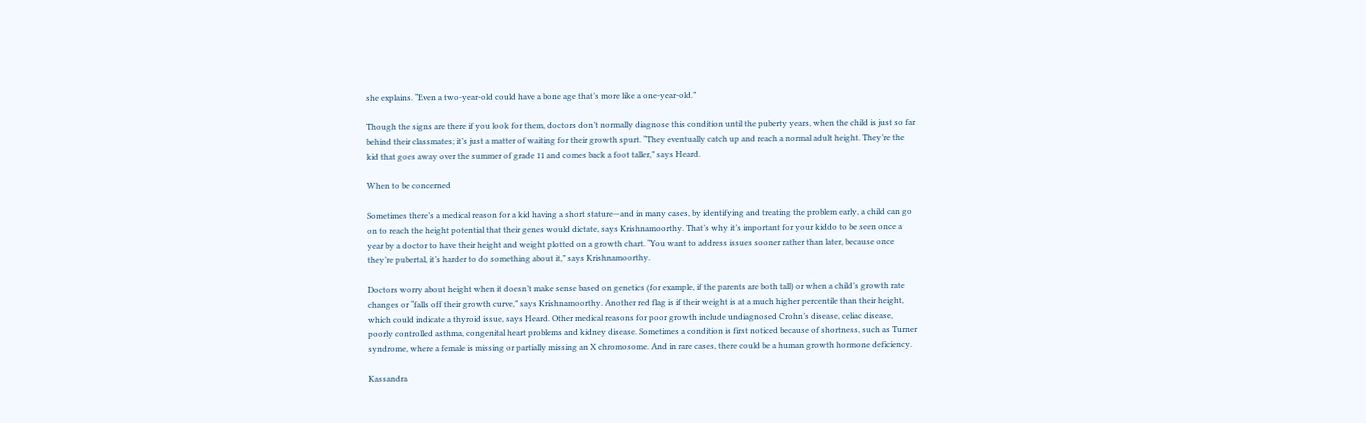she explains. “Even a two-year-old could have a bone age that’s more like a one-year-old.”

Though the signs are there if you look for them, doctors don’t normally diagnose this condition until the puberty years, when the child is just so far behind their classmates; it’s just a matter of waiting for their growth spurt. “They eventually catch up and reach a normal adult height. They’re the kid that goes away over the summer of grade 11 and comes back a foot taller,” says Heard.

When to be concerned

Sometimes there’s a medical reason for a kid having a short stature—and in many cases, by identifying and treating the problem early, a child can go on to reach the height potential that their genes would dictate, says Krishnamoorthy. That’s why it’s important for your kiddo to be seen once a year by a doctor to have their height and weight plotted on a growth chart. “You want to address issues sooner rather than later, because once they’re pubertal, it’s harder to do something about it,” says Krishnamoorthy.

Doctors worry about height when it doesn’t make sense based on genetics (for example, if the parents are both tall) or when a child’s growth rate changes or “falls off their growth curve,” says Krishnamoorthy. Another red flag is if their weight is at a much higher percentile than their height, which could indicate a thyroid issue, says Heard. Other medical reasons for poor growth include undiagnosed Crohn’s disease, celiac disease, poorly controlled asthma, congenital heart problems and kidney disease. Sometimes a condition is first noticed because of shortness, such as Turner syndrome, where a female is missing or partially missing an X chromosome. And in rare cases, there could be a human growth hormone deficiency.

Kassandra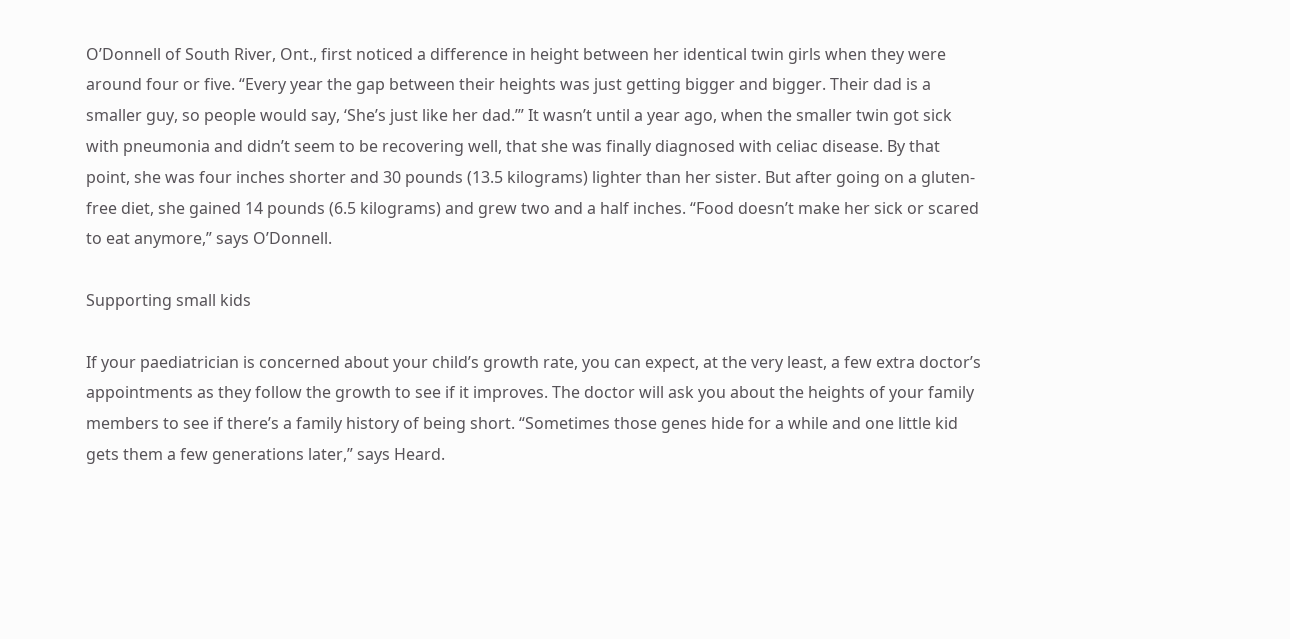O’Donnell of South River, Ont., first noticed a difference in height between her identical twin girls when they were around four or five. “Every year the gap between their heights was just getting bigger and bigger. Their dad is a smaller guy, so people would say, ‘She’s just like her dad.’” It wasn’t until a year ago, when the smaller twin got sick with pneumonia and didn’t seem to be recovering well, that she was finally diagnosed with celiac disease. By that point, she was four inches shorter and 30 pounds (13.5 kilograms) lighter than her sister. But after going on a gluten-free diet, she gained 14 pounds (6.5 kilograms) and grew two and a half inches. “Food doesn’t make her sick or scared to eat anymore,” says O’Donnell.

Supporting small kids

If your paediatrician is concerned about your child’s growth rate, you can expect, at the very least, a few extra doctor’s appointments as they follow the growth to see if it improves. The doctor will ask you about the heights of your family members to see if there’s a family history of being short. “Sometimes those genes hide for a while and one little kid gets them a few generations later,” says Heard.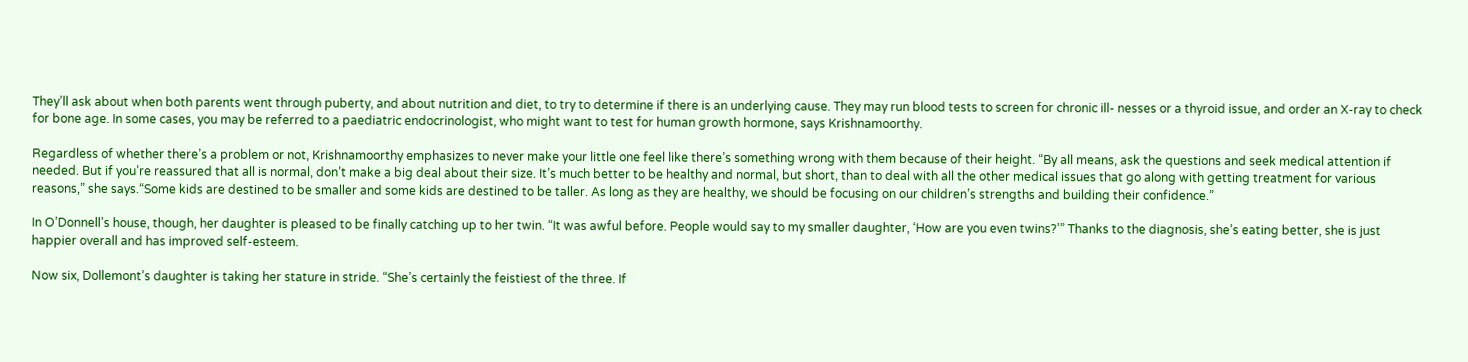They’ll ask about when both parents went through puberty, and about nutrition and diet, to try to determine if there is an underlying cause. They may run blood tests to screen for chronic ill- nesses or a thyroid issue, and order an X-ray to check for bone age. In some cases, you may be referred to a paediatric endocrinologist, who might want to test for human growth hormone, says Krishnamoorthy.

Regardless of whether there’s a problem or not, Krishnamoorthy emphasizes to never make your little one feel like there’s something wrong with them because of their height. “By all means, ask the questions and seek medical attention if needed. But if you’re reassured that all is normal, don’t make a big deal about their size. It’s much better to be healthy and normal, but short, than to deal with all the other medical issues that go along with getting treatment for various reasons,” she says.“Some kids are destined to be smaller and some kids are destined to be taller. As long as they are healthy, we should be focusing on our children’s strengths and building their confidence.”

In O’Donnell’s house, though, her daughter is pleased to be finally catching up to her twin. “It was awful before. People would say to my smaller daughter, ‘How are you even twins?’” Thanks to the diagnosis, she’s eating better, she is just happier overall and has improved self-esteem.

Now six, Dollemont’s daughter is taking her stature in stride. “She’s certainly the feistiest of the three. If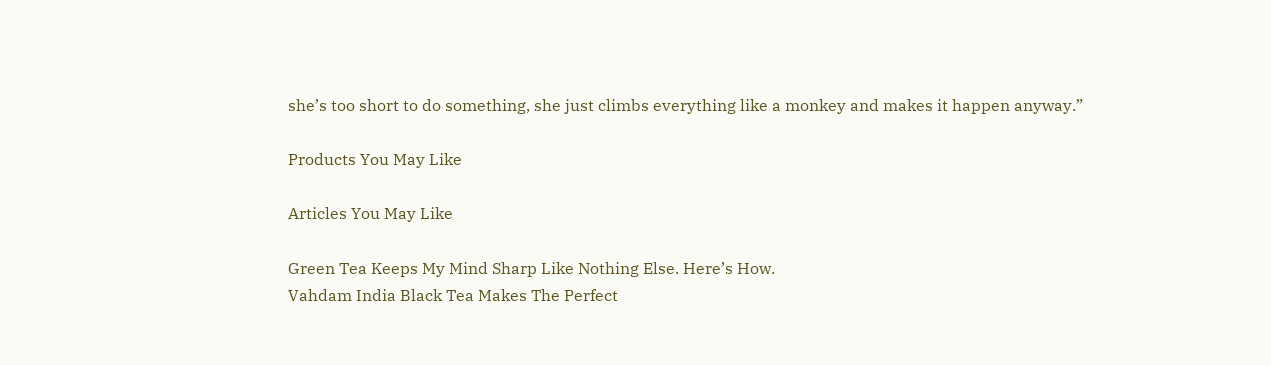she’s too short to do something, she just climbs everything like a monkey and makes it happen anyway.”

Products You May Like

Articles You May Like

Green Tea Keeps My Mind Sharp Like Nothing Else. Here’s How.
Vahdam India Black Tea Makes The Perfect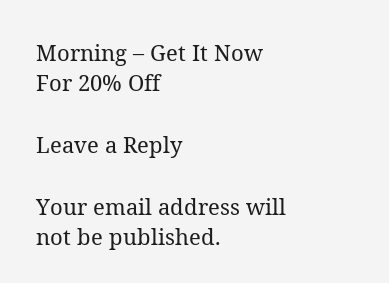Morning – Get It Now For 20% Off

Leave a Reply

Your email address will not be published.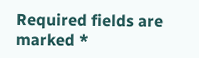Required fields are marked *